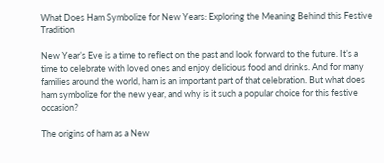What Does Ham Symbolize for New Years: Exploring the Meaning Behind this Festive Tradition

New Year’s Eve is a time to reflect on the past and look forward to the future. It’s a time to celebrate with loved ones and enjoy delicious food and drinks. And for many families around the world, ham is an important part of that celebration. But what does ham symbolize for the new year, and why is it such a popular choice for this festive occasion?

The origins of ham as a New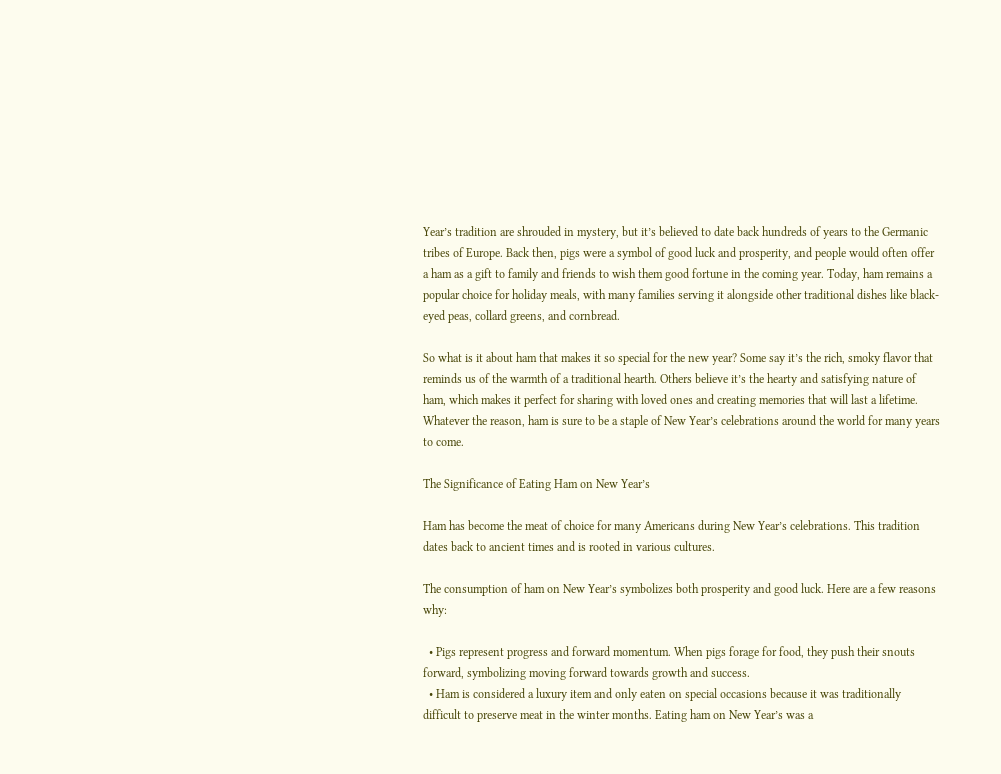Year’s tradition are shrouded in mystery, but it’s believed to date back hundreds of years to the Germanic tribes of Europe. Back then, pigs were a symbol of good luck and prosperity, and people would often offer a ham as a gift to family and friends to wish them good fortune in the coming year. Today, ham remains a popular choice for holiday meals, with many families serving it alongside other traditional dishes like black-eyed peas, collard greens, and cornbread.

So what is it about ham that makes it so special for the new year? Some say it’s the rich, smoky flavor that reminds us of the warmth of a traditional hearth. Others believe it’s the hearty and satisfying nature of ham, which makes it perfect for sharing with loved ones and creating memories that will last a lifetime. Whatever the reason, ham is sure to be a staple of New Year’s celebrations around the world for many years to come.

The Significance of Eating Ham on New Year’s

Ham has become the meat of choice for many Americans during New Year’s celebrations. This tradition dates back to ancient times and is rooted in various cultures.

The consumption of ham on New Year’s symbolizes both prosperity and good luck. Here are a few reasons why:

  • Pigs represent progress and forward momentum. When pigs forage for food, they push their snouts forward, symbolizing moving forward towards growth and success.
  • Ham is considered a luxury item and only eaten on special occasions because it was traditionally difficult to preserve meat in the winter months. Eating ham on New Year’s was a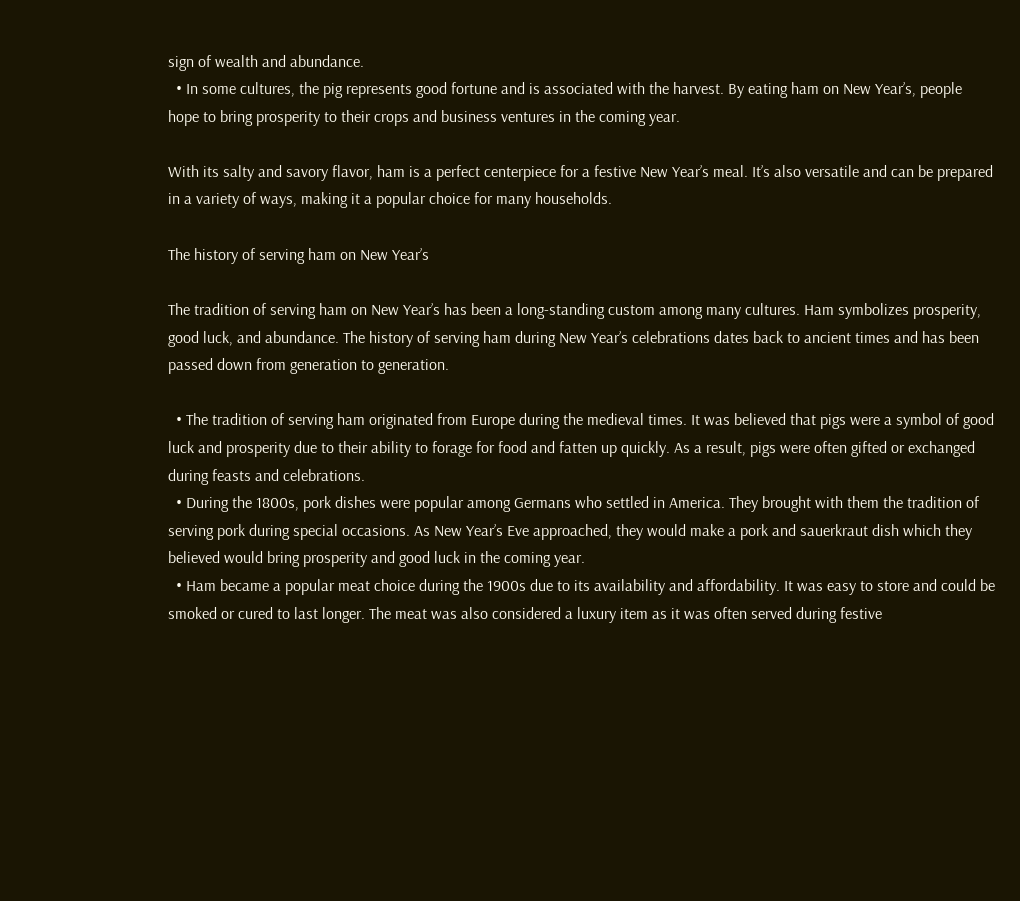sign of wealth and abundance.
  • In some cultures, the pig represents good fortune and is associated with the harvest. By eating ham on New Year’s, people hope to bring prosperity to their crops and business ventures in the coming year.

With its salty and savory flavor, ham is a perfect centerpiece for a festive New Year’s meal. It’s also versatile and can be prepared in a variety of ways, making it a popular choice for many households.

The history of serving ham on New Year’s

The tradition of serving ham on New Year’s has been a long-standing custom among many cultures. Ham symbolizes prosperity, good luck, and abundance. The history of serving ham during New Year’s celebrations dates back to ancient times and has been passed down from generation to generation.

  • The tradition of serving ham originated from Europe during the medieval times. It was believed that pigs were a symbol of good luck and prosperity due to their ability to forage for food and fatten up quickly. As a result, pigs were often gifted or exchanged during feasts and celebrations.
  • During the 1800s, pork dishes were popular among Germans who settled in America. They brought with them the tradition of serving pork during special occasions. As New Year’s Eve approached, they would make a pork and sauerkraut dish which they believed would bring prosperity and good luck in the coming year.
  • Ham became a popular meat choice during the 1900s due to its availability and affordability. It was easy to store and could be smoked or cured to last longer. The meat was also considered a luxury item as it was often served during festive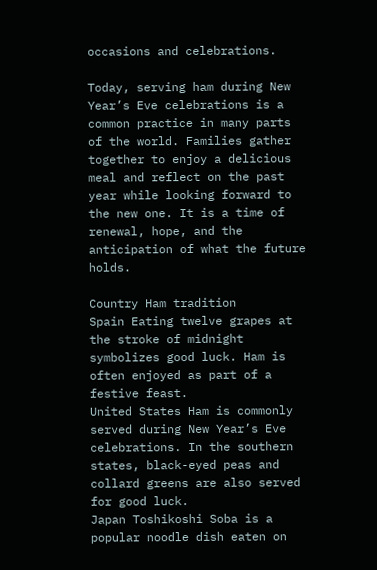occasions and celebrations.

Today, serving ham during New Year’s Eve celebrations is a common practice in many parts of the world. Families gather together to enjoy a delicious meal and reflect on the past year while looking forward to the new one. It is a time of renewal, hope, and the anticipation of what the future holds.

Country Ham tradition
Spain Eating twelve grapes at the stroke of midnight symbolizes good luck. Ham is often enjoyed as part of a festive feast.
United States Ham is commonly served during New Year’s Eve celebrations. In the southern states, black-eyed peas and collard greens are also served for good luck.
Japan Toshikoshi Soba is a popular noodle dish eaten on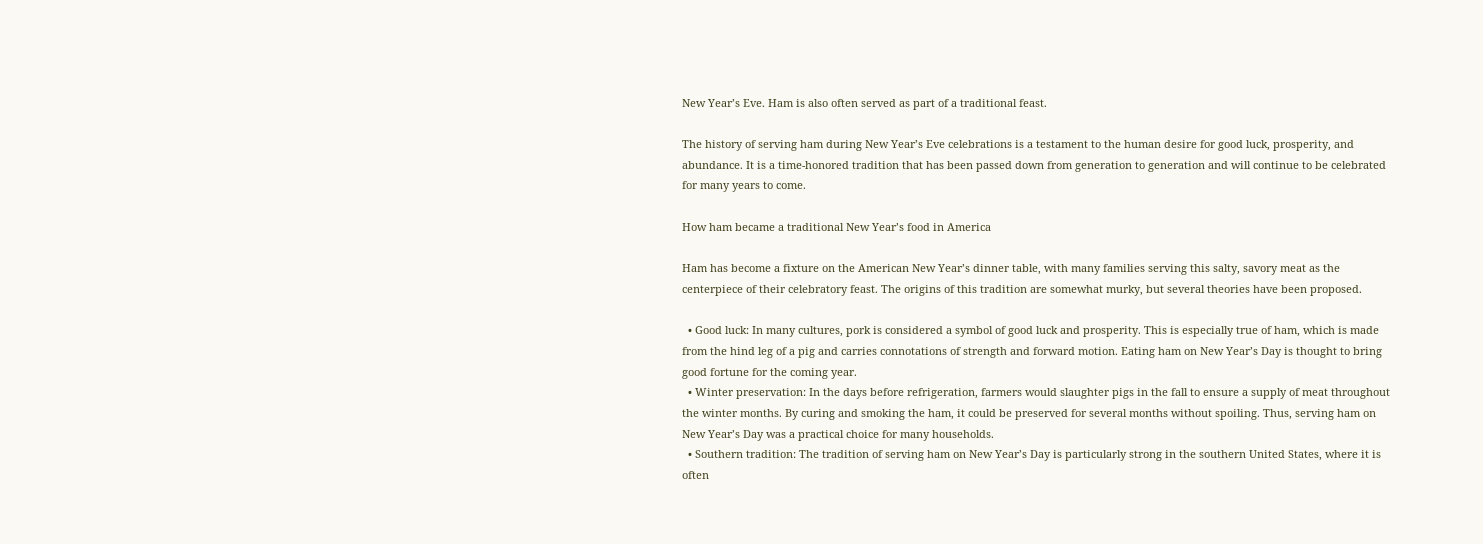New Year’s Eve. Ham is also often served as part of a traditional feast.

The history of serving ham during New Year’s Eve celebrations is a testament to the human desire for good luck, prosperity, and abundance. It is a time-honored tradition that has been passed down from generation to generation and will continue to be celebrated for many years to come.

How ham became a traditional New Year’s food in America

Ham has become a fixture on the American New Year’s dinner table, with many families serving this salty, savory meat as the centerpiece of their celebratory feast. The origins of this tradition are somewhat murky, but several theories have been proposed.

  • Good luck: In many cultures, pork is considered a symbol of good luck and prosperity. This is especially true of ham, which is made from the hind leg of a pig and carries connotations of strength and forward motion. Eating ham on New Year’s Day is thought to bring good fortune for the coming year.
  • Winter preservation: In the days before refrigeration, farmers would slaughter pigs in the fall to ensure a supply of meat throughout the winter months. By curing and smoking the ham, it could be preserved for several months without spoiling. Thus, serving ham on New Year’s Day was a practical choice for many households.
  • Southern tradition: The tradition of serving ham on New Year’s Day is particularly strong in the southern United States, where it is often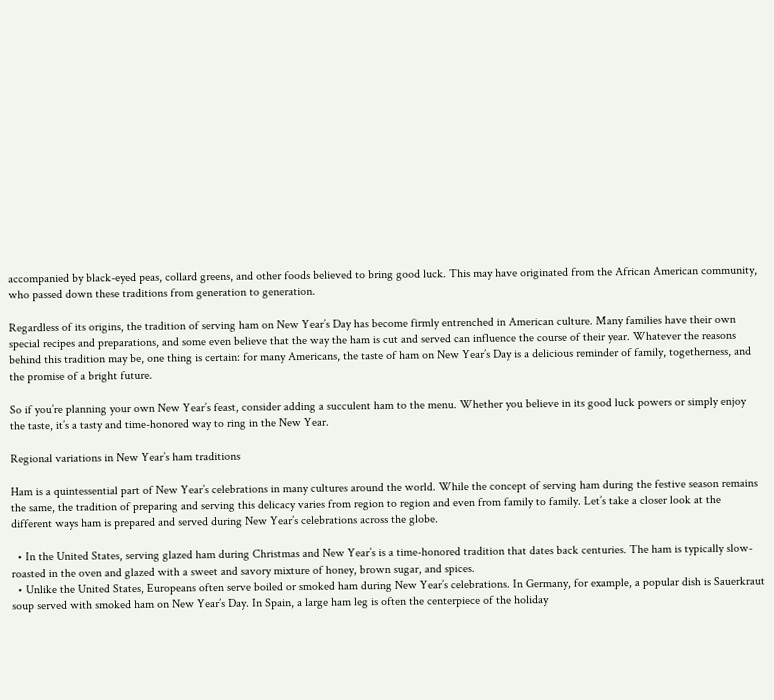accompanied by black-eyed peas, collard greens, and other foods believed to bring good luck. This may have originated from the African American community, who passed down these traditions from generation to generation.

Regardless of its origins, the tradition of serving ham on New Year’s Day has become firmly entrenched in American culture. Many families have their own special recipes and preparations, and some even believe that the way the ham is cut and served can influence the course of their year. Whatever the reasons behind this tradition may be, one thing is certain: for many Americans, the taste of ham on New Year’s Day is a delicious reminder of family, togetherness, and the promise of a bright future.

So if you’re planning your own New Year’s feast, consider adding a succulent ham to the menu. Whether you believe in its good luck powers or simply enjoy the taste, it’s a tasty and time-honored way to ring in the New Year.

Regional variations in New Year’s ham traditions

Ham is a quintessential part of New Year’s celebrations in many cultures around the world. While the concept of serving ham during the festive season remains the same, the tradition of preparing and serving this delicacy varies from region to region and even from family to family. Let’s take a closer look at the different ways ham is prepared and served during New Year’s celebrations across the globe.

  • In the United States, serving glazed ham during Christmas and New Year’s is a time-honored tradition that dates back centuries. The ham is typically slow-roasted in the oven and glazed with a sweet and savory mixture of honey, brown sugar, and spices.
  • Unlike the United States, Europeans often serve boiled or smoked ham during New Year’s celebrations. In Germany, for example, a popular dish is Sauerkraut soup served with smoked ham on New Year’s Day. In Spain, a large ham leg is often the centerpiece of the holiday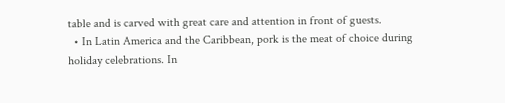table and is carved with great care and attention in front of guests.
  • In Latin America and the Caribbean, pork is the meat of choice during holiday celebrations. In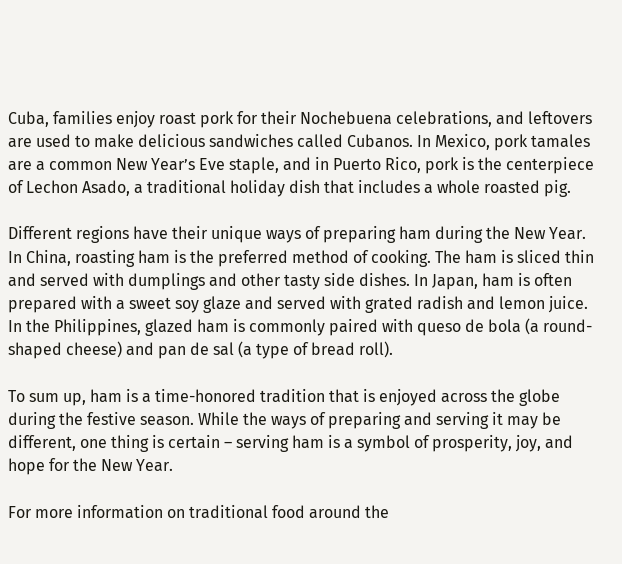Cuba, families enjoy roast pork for their Nochebuena celebrations, and leftovers are used to make delicious sandwiches called Cubanos. In Mexico, pork tamales are a common New Year’s Eve staple, and in Puerto Rico, pork is the centerpiece of Lechon Asado, a traditional holiday dish that includes a whole roasted pig.

Different regions have their unique ways of preparing ham during the New Year. In China, roasting ham is the preferred method of cooking. The ham is sliced thin and served with dumplings and other tasty side dishes. In Japan, ham is often prepared with a sweet soy glaze and served with grated radish and lemon juice. In the Philippines, glazed ham is commonly paired with queso de bola (a round-shaped cheese) and pan de sal (a type of bread roll).

To sum up, ham is a time-honored tradition that is enjoyed across the globe during the festive season. While the ways of preparing and serving it may be different, one thing is certain – serving ham is a symbol of prosperity, joy, and hope for the New Year.

For more information on traditional food around the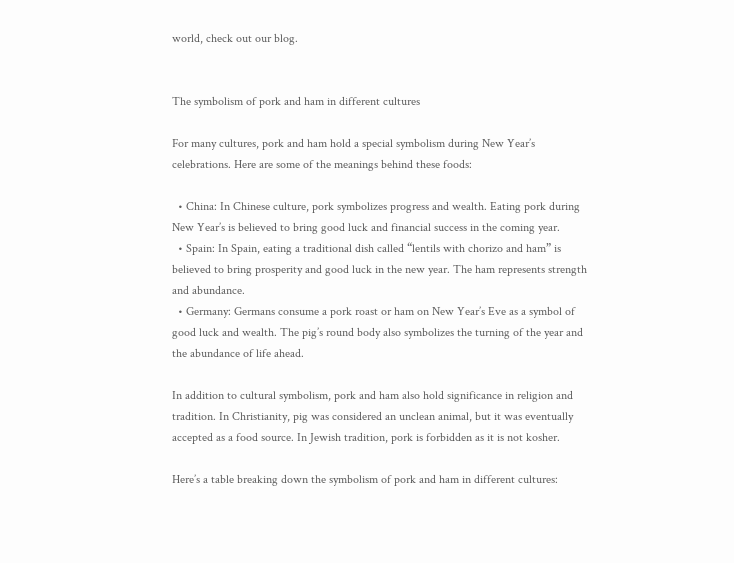world, check out our blog.


The symbolism of pork and ham in different cultures

For many cultures, pork and ham hold a special symbolism during New Year’s celebrations. Here are some of the meanings behind these foods:

  • China: In Chinese culture, pork symbolizes progress and wealth. Eating pork during New Year’s is believed to bring good luck and financial success in the coming year.
  • Spain: In Spain, eating a traditional dish called “lentils with chorizo and ham” is believed to bring prosperity and good luck in the new year. The ham represents strength and abundance.
  • Germany: Germans consume a pork roast or ham on New Year’s Eve as a symbol of good luck and wealth. The pig’s round body also symbolizes the turning of the year and the abundance of life ahead.

In addition to cultural symbolism, pork and ham also hold significance in religion and tradition. In Christianity, pig was considered an unclean animal, but it was eventually accepted as a food source. In Jewish tradition, pork is forbidden as it is not kosher.

Here’s a table breaking down the symbolism of pork and ham in different cultures: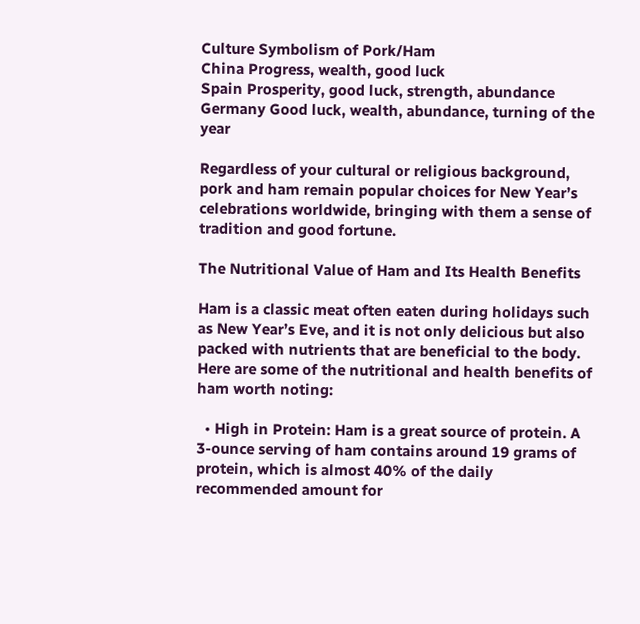Culture Symbolism of Pork/Ham
China Progress, wealth, good luck
Spain Prosperity, good luck, strength, abundance
Germany Good luck, wealth, abundance, turning of the year

Regardless of your cultural or religious background, pork and ham remain popular choices for New Year’s celebrations worldwide, bringing with them a sense of tradition and good fortune.

The Nutritional Value of Ham and Its Health Benefits

Ham is a classic meat often eaten during holidays such as New Year’s Eve, and it is not only delicious but also packed with nutrients that are beneficial to the body. Here are some of the nutritional and health benefits of ham worth noting:

  • High in Protein: Ham is a great source of protein. A 3-ounce serving of ham contains around 19 grams of protein, which is almost 40% of the daily recommended amount for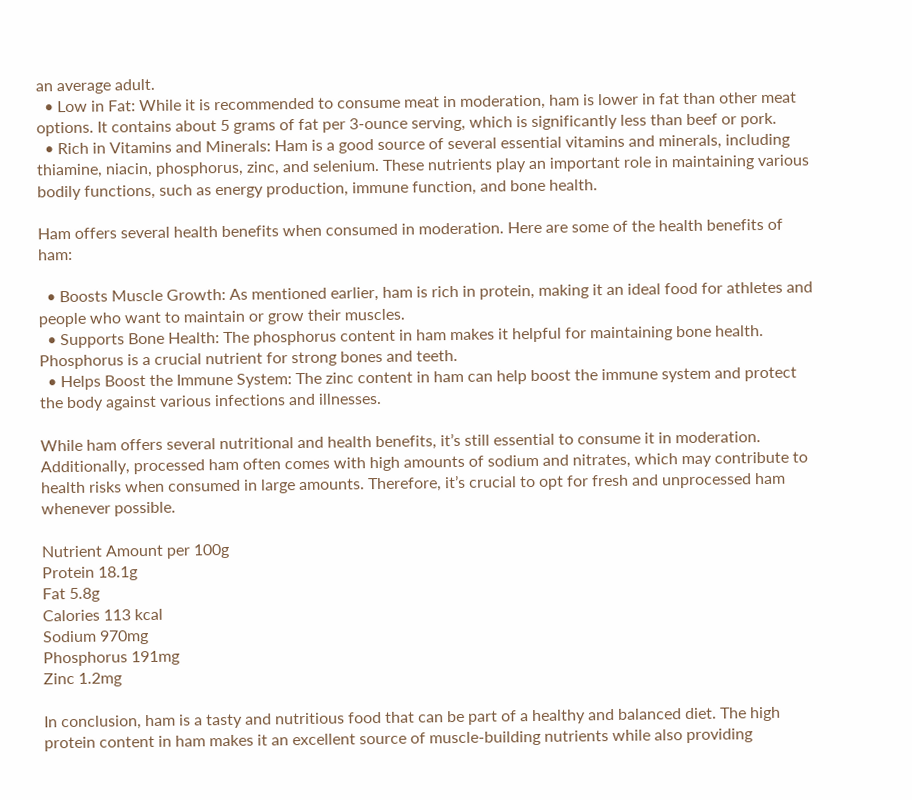an average adult.
  • Low in Fat: While it is recommended to consume meat in moderation, ham is lower in fat than other meat options. It contains about 5 grams of fat per 3-ounce serving, which is significantly less than beef or pork.
  • Rich in Vitamins and Minerals: Ham is a good source of several essential vitamins and minerals, including thiamine, niacin, phosphorus, zinc, and selenium. These nutrients play an important role in maintaining various bodily functions, such as energy production, immune function, and bone health.

Ham offers several health benefits when consumed in moderation. Here are some of the health benefits of ham:

  • Boosts Muscle Growth: As mentioned earlier, ham is rich in protein, making it an ideal food for athletes and people who want to maintain or grow their muscles.
  • Supports Bone Health: The phosphorus content in ham makes it helpful for maintaining bone health. Phosphorus is a crucial nutrient for strong bones and teeth.
  • Helps Boost the Immune System: The zinc content in ham can help boost the immune system and protect the body against various infections and illnesses.

While ham offers several nutritional and health benefits, it’s still essential to consume it in moderation. Additionally, processed ham often comes with high amounts of sodium and nitrates, which may contribute to health risks when consumed in large amounts. Therefore, it’s crucial to opt for fresh and unprocessed ham whenever possible.

Nutrient Amount per 100g
Protein 18.1g
Fat 5.8g
Calories 113 kcal
Sodium 970mg
Phosphorus 191mg
Zinc 1.2mg

In conclusion, ham is a tasty and nutritious food that can be part of a healthy and balanced diet. The high protein content in ham makes it an excellent source of muscle-building nutrients while also providing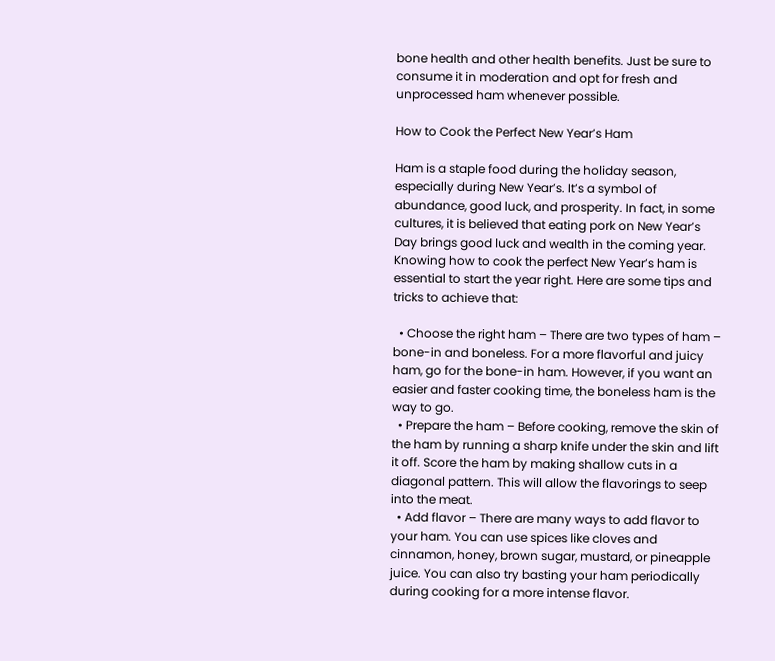bone health and other health benefits. Just be sure to consume it in moderation and opt for fresh and unprocessed ham whenever possible.

How to Cook the Perfect New Year’s Ham

Ham is a staple food during the holiday season, especially during New Year’s. It’s a symbol of abundance, good luck, and prosperity. In fact, in some cultures, it is believed that eating pork on New Year’s Day brings good luck and wealth in the coming year. Knowing how to cook the perfect New Year’s ham is essential to start the year right. Here are some tips and tricks to achieve that:

  • Choose the right ham – There are two types of ham – bone-in and boneless. For a more flavorful and juicy ham, go for the bone-in ham. However, if you want an easier and faster cooking time, the boneless ham is the way to go.
  • Prepare the ham – Before cooking, remove the skin of the ham by running a sharp knife under the skin and lift it off. Score the ham by making shallow cuts in a diagonal pattern. This will allow the flavorings to seep into the meat.
  • Add flavor – There are many ways to add flavor to your ham. You can use spices like cloves and cinnamon, honey, brown sugar, mustard, or pineapple juice. You can also try basting your ham periodically during cooking for a more intense flavor.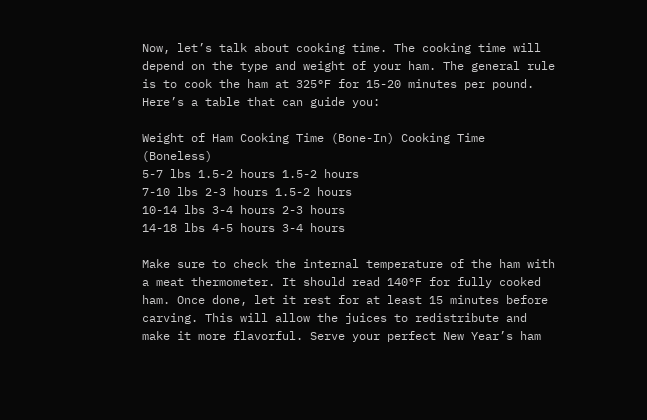Now, let’s talk about cooking time. The cooking time will depend on the type and weight of your ham. The general rule is to cook the ham at 325°F for 15-20 minutes per pound. Here’s a table that can guide you:

Weight of Ham Cooking Time (Bone-In) Cooking Time (Boneless)
5-7 lbs 1.5-2 hours 1.5-2 hours
7-10 lbs 2-3 hours 1.5-2 hours
10-14 lbs 3-4 hours 2-3 hours
14-18 lbs 4-5 hours 3-4 hours

Make sure to check the internal temperature of the ham with a meat thermometer. It should read 140°F for fully cooked ham. Once done, let it rest for at least 15 minutes before carving. This will allow the juices to redistribute and make it more flavorful. Serve your perfect New Year’s ham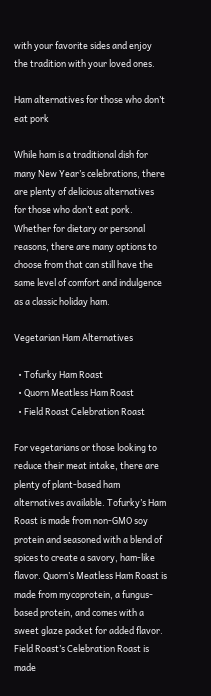with your favorite sides and enjoy the tradition with your loved ones.

Ham alternatives for those who don’t eat pork

While ham is a traditional dish for many New Year’s celebrations, there are plenty of delicious alternatives for those who don’t eat pork. Whether for dietary or personal reasons, there are many options to choose from that can still have the same level of comfort and indulgence as a classic holiday ham.

Vegetarian Ham Alternatives

  • Tofurky Ham Roast
  • Quorn Meatless Ham Roast
  • Field Roast Celebration Roast

For vegetarians or those looking to reduce their meat intake, there are plenty of plant-based ham alternatives available. Tofurky’s Ham Roast is made from non-GMO soy protein and seasoned with a blend of spices to create a savory, ham-like flavor. Quorn’s Meatless Ham Roast is made from mycoprotein, a fungus-based protein, and comes with a sweet glaze packet for added flavor. Field Roast’s Celebration Roast is made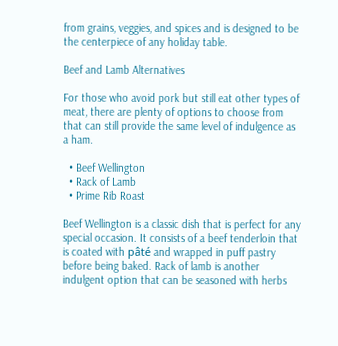from grains, veggies, and spices and is designed to be the centerpiece of any holiday table.

Beef and Lamb Alternatives

For those who avoid pork but still eat other types of meat, there are plenty of options to choose from that can still provide the same level of indulgence as a ham.

  • Beef Wellington
  • Rack of Lamb
  • Prime Rib Roast

Beef Wellington is a classic dish that is perfect for any special occasion. It consists of a beef tenderloin that is coated with pâté and wrapped in puff pastry before being baked. Rack of lamb is another indulgent option that can be seasoned with herbs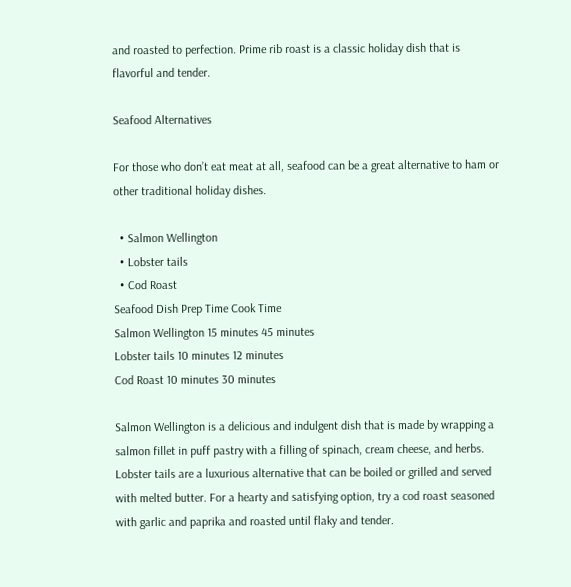and roasted to perfection. Prime rib roast is a classic holiday dish that is flavorful and tender.

Seafood Alternatives

For those who don’t eat meat at all, seafood can be a great alternative to ham or other traditional holiday dishes.

  • Salmon Wellington
  • Lobster tails
  • Cod Roast
Seafood Dish Prep Time Cook Time
Salmon Wellington 15 minutes 45 minutes
Lobster tails 10 minutes 12 minutes
Cod Roast 10 minutes 30 minutes

Salmon Wellington is a delicious and indulgent dish that is made by wrapping a salmon fillet in puff pastry with a filling of spinach, cream cheese, and herbs. Lobster tails are a luxurious alternative that can be boiled or grilled and served with melted butter. For a hearty and satisfying option, try a cod roast seasoned with garlic and paprika and roasted until flaky and tender.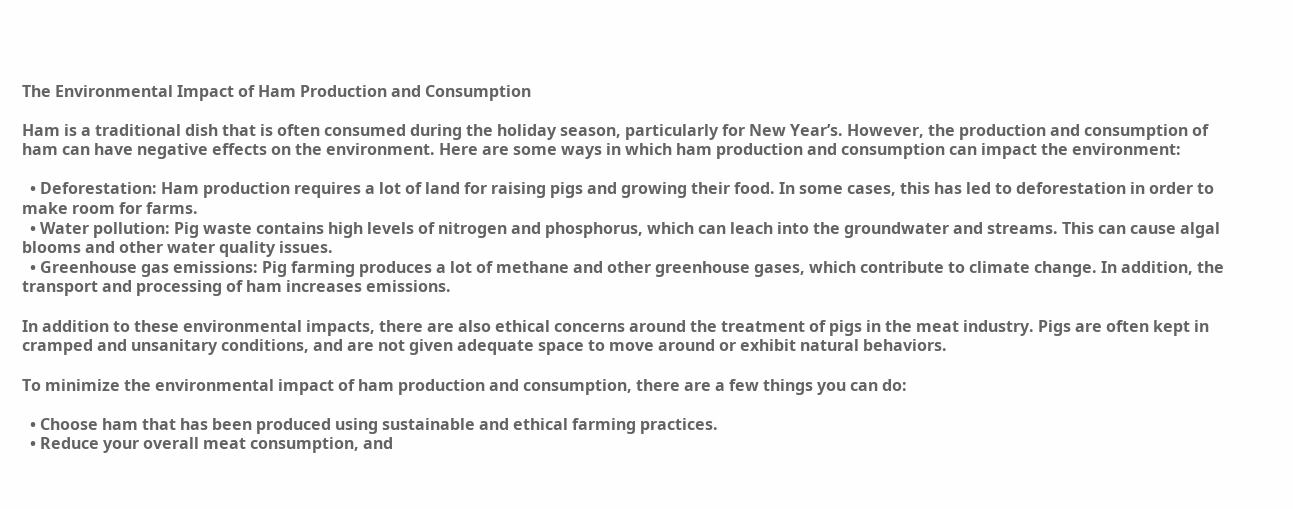The Environmental Impact of Ham Production and Consumption

Ham is a traditional dish that is often consumed during the holiday season, particularly for New Year’s. However, the production and consumption of ham can have negative effects on the environment. Here are some ways in which ham production and consumption can impact the environment:

  • Deforestation: Ham production requires a lot of land for raising pigs and growing their food. In some cases, this has led to deforestation in order to make room for farms.
  • Water pollution: Pig waste contains high levels of nitrogen and phosphorus, which can leach into the groundwater and streams. This can cause algal blooms and other water quality issues.
  • Greenhouse gas emissions: Pig farming produces a lot of methane and other greenhouse gases, which contribute to climate change. In addition, the transport and processing of ham increases emissions.

In addition to these environmental impacts, there are also ethical concerns around the treatment of pigs in the meat industry. Pigs are often kept in cramped and unsanitary conditions, and are not given adequate space to move around or exhibit natural behaviors.

To minimize the environmental impact of ham production and consumption, there are a few things you can do:

  • Choose ham that has been produced using sustainable and ethical farming practices.
  • Reduce your overall meat consumption, and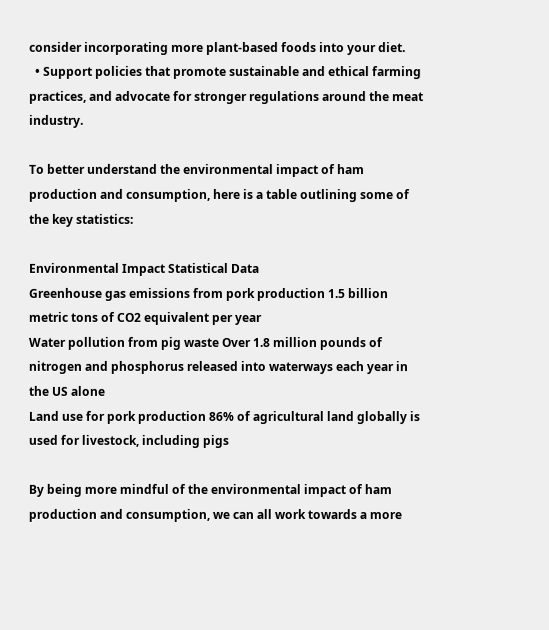consider incorporating more plant-based foods into your diet.
  • Support policies that promote sustainable and ethical farming practices, and advocate for stronger regulations around the meat industry.

To better understand the environmental impact of ham production and consumption, here is a table outlining some of the key statistics:

Environmental Impact Statistical Data
Greenhouse gas emissions from pork production 1.5 billion metric tons of CO2 equivalent per year
Water pollution from pig waste Over 1.8 million pounds of nitrogen and phosphorus released into waterways each year in the US alone
Land use for pork production 86% of agricultural land globally is used for livestock, including pigs

By being more mindful of the environmental impact of ham production and consumption, we can all work towards a more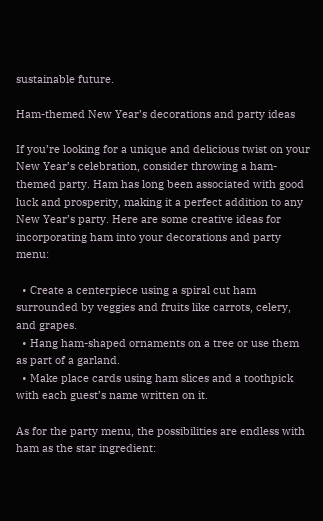sustainable future.

Ham-themed New Year’s decorations and party ideas

If you’re looking for a unique and delicious twist on your New Year’s celebration, consider throwing a ham-themed party. Ham has long been associated with good luck and prosperity, making it a perfect addition to any New Year’s party. Here are some creative ideas for incorporating ham into your decorations and party menu:

  • Create a centerpiece using a spiral cut ham surrounded by veggies and fruits like carrots, celery, and grapes.
  • Hang ham-shaped ornaments on a tree or use them as part of a garland.
  • Make place cards using ham slices and a toothpick with each guest’s name written on it.

As for the party menu, the possibilities are endless with ham as the star ingredient: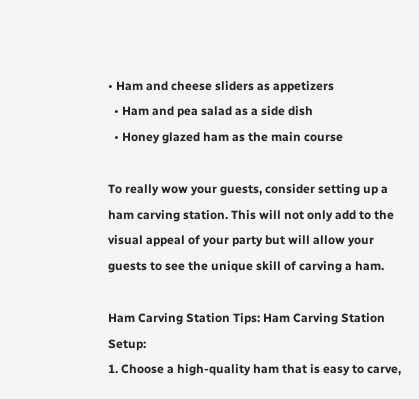• Ham and cheese sliders as appetizers
  • Ham and pea salad as a side dish
  • Honey glazed ham as the main course

To really wow your guests, consider setting up a ham carving station. This will not only add to the visual appeal of your party but will allow your guests to see the unique skill of carving a ham.

Ham Carving Station Tips: Ham Carving Station Setup:
1. Choose a high-quality ham that is easy to carve,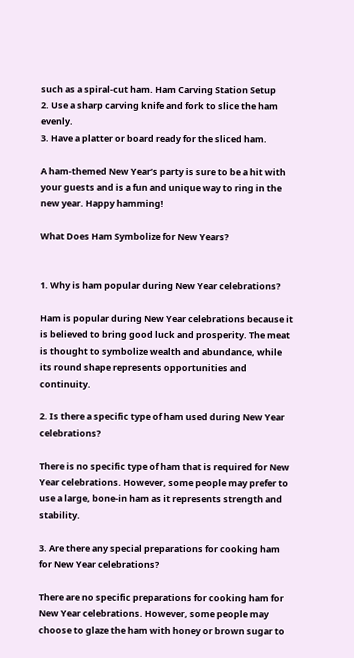such as a spiral-cut ham. Ham Carving Station Setup
2. Use a sharp carving knife and fork to slice the ham evenly.
3. Have a platter or board ready for the sliced ham.

A ham-themed New Year’s party is sure to be a hit with your guests and is a fun and unique way to ring in the new year. Happy hamming!

What Does Ham Symbolize for New Years?


1. Why is ham popular during New Year celebrations?

Ham is popular during New Year celebrations because it is believed to bring good luck and prosperity. The meat is thought to symbolize wealth and abundance, while its round shape represents opportunities and continuity.

2. Is there a specific type of ham used during New Year celebrations?

There is no specific type of ham that is required for New Year celebrations. However, some people may prefer to use a large, bone-in ham as it represents strength and stability.

3. Are there any special preparations for cooking ham for New Year celebrations?

There are no specific preparations for cooking ham for New Year celebrations. However, some people may choose to glaze the ham with honey or brown sugar to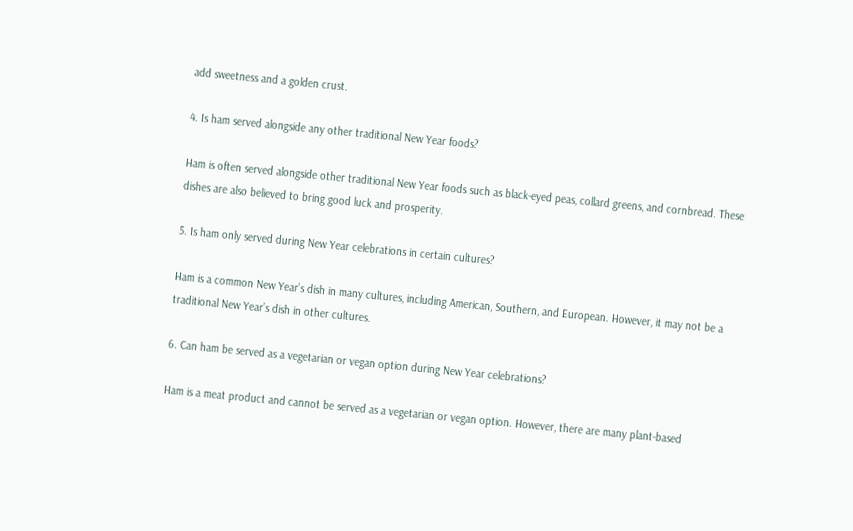add sweetness and a golden crust.

4. Is ham served alongside any other traditional New Year foods?

Ham is often served alongside other traditional New Year foods such as black-eyed peas, collard greens, and cornbread. These dishes are also believed to bring good luck and prosperity.

5. Is ham only served during New Year celebrations in certain cultures?

Ham is a common New Year’s dish in many cultures, including American, Southern, and European. However, it may not be a traditional New Year’s dish in other cultures.

6. Can ham be served as a vegetarian or vegan option during New Year celebrations?

Ham is a meat product and cannot be served as a vegetarian or vegan option. However, there are many plant-based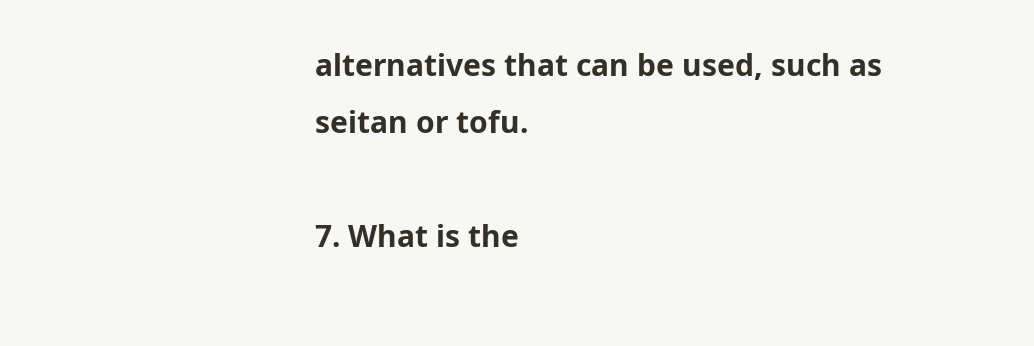alternatives that can be used, such as seitan or tofu.

7. What is the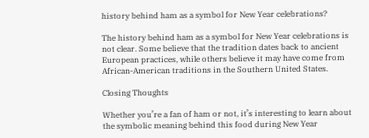history behind ham as a symbol for New Year celebrations?

The history behind ham as a symbol for New Year celebrations is not clear. Some believe that the tradition dates back to ancient European practices, while others believe it may have come from African-American traditions in the Southern United States.

Closing Thoughts

Whether you’re a fan of ham or not, it’s interesting to learn about the symbolic meaning behind this food during New Year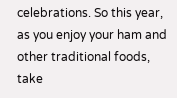celebrations. So this year, as you enjoy your ham and other traditional foods, take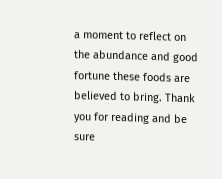a moment to reflect on the abundance and good fortune these foods are believed to bring. Thank you for reading and be sure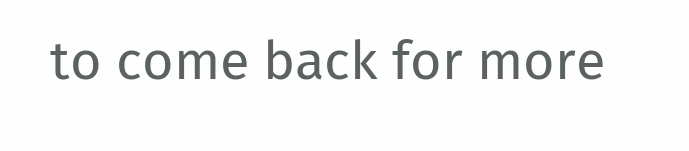to come back for more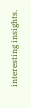interesting insights.